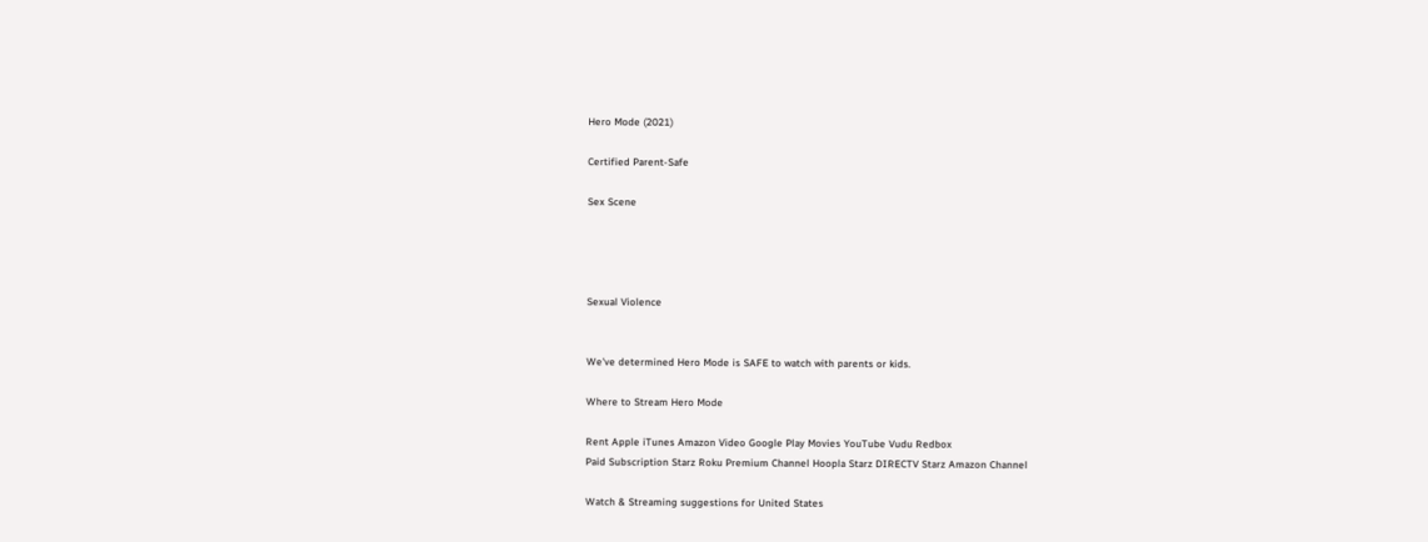Hero Mode (2021)

Certified Parent-Safe

Sex Scene




Sexual Violence


We've determined Hero Mode is SAFE to watch with parents or kids.

Where to Stream Hero Mode

Rent Apple iTunes Amazon Video Google Play Movies YouTube Vudu Redbox
Paid Subscription Starz Roku Premium Channel Hoopla Starz DIRECTV Starz Amazon Channel

Watch & Streaming suggestions for United States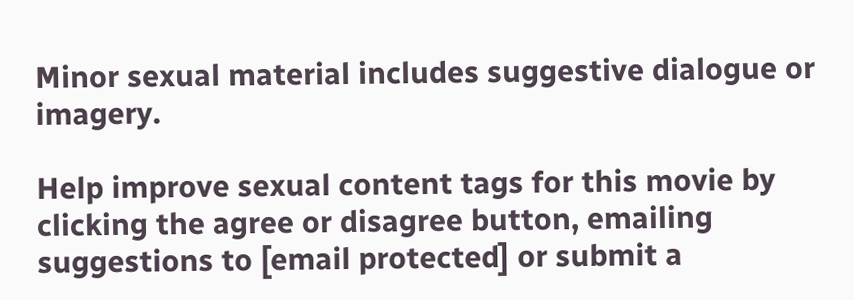Minor sexual material includes suggestive dialogue or imagery.

Help improve sexual content tags for this movie by clicking the agree or disagree button, emailing suggestions to [email protected] or submit a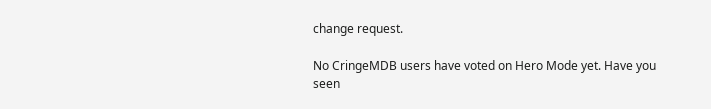change request.

No CringeMDB users have voted on Hero Mode yet. Have you seen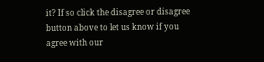it? If so click the disagree or disagree button above to let us know if you agree with our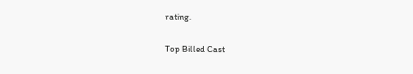rating.

Top Billed Cast